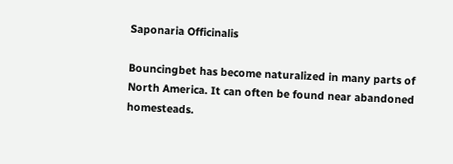Saponaria Officinalis

Bouncingbet has become naturalized in many parts of North America. It can often be found near abandoned homesteads.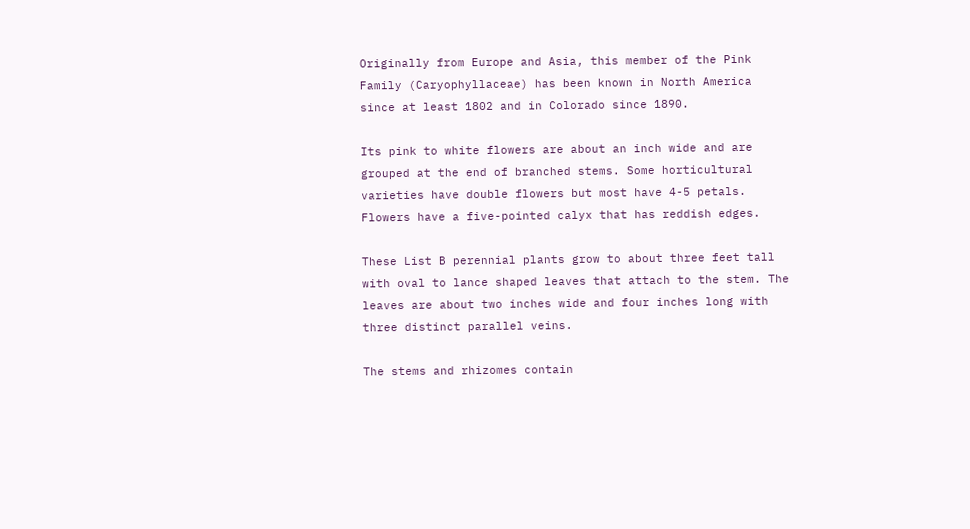Originally from Europe and Asia, this member of the Pink Family (Caryophyllaceae) has been known in North America since at least 1802 and in Colorado since 1890.

Its pink to white flowers are about an inch wide and are grouped at the end of branched stems. Some horticultural varieties have double flowers but most have 4-5 petals. Flowers have a five-pointed calyx that has reddish edges.

These List B perennial plants grow to about three feet tall with oval to lance shaped leaves that attach to the stem. The leaves are about two inches wide and four inches long with three distinct parallel veins.

The stems and rhizomes contain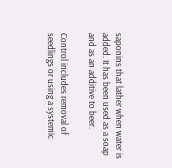saponins that lather when water is added. It has been used as a soap and as an additive to beer.

Control includes removal of seedlings or using a systemic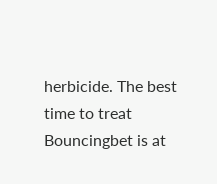herbicide. The best time to treat Bouncingbet is at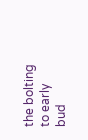the bolting to early bud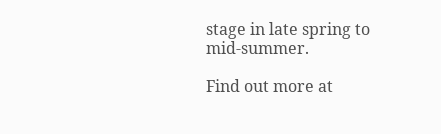stage in late spring to mid-summer.

Find out more at